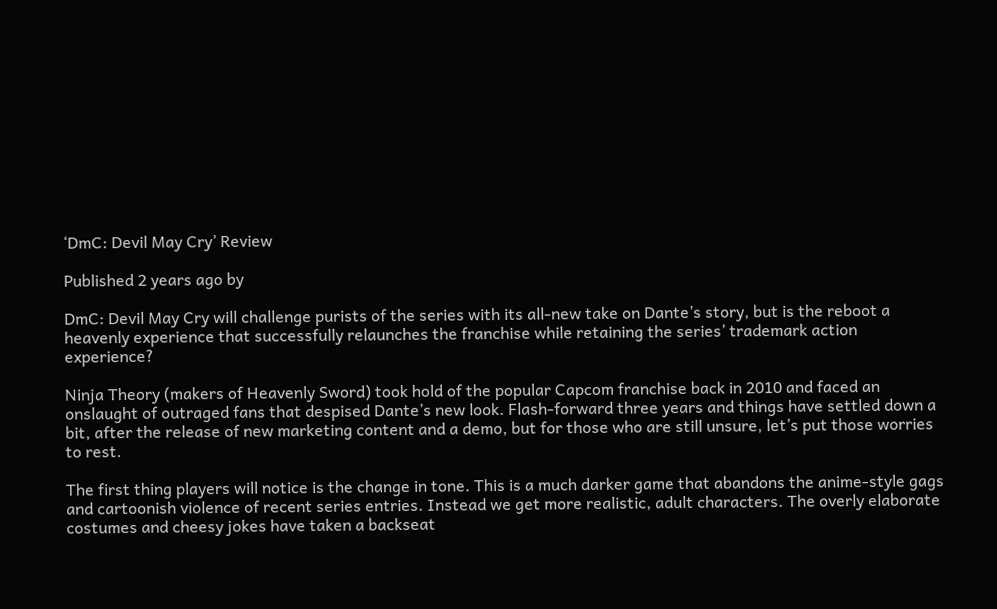‘DmC: Devil May Cry’ Review

Published 2 years ago by

DmC: Devil May Cry will challenge purists of the series with its all-new take on Dante’s story, but is the reboot a heavenly experience that successfully relaunches the franchise while retaining the series’ trademark action experience?

Ninja Theory (makers of Heavenly Sword) took hold of the popular Capcom franchise back in 2010 and faced an onslaught of outraged fans that despised Dante’s new look. Flash-forward three years and things have settled down a bit, after the release of new marketing content and a demo, but for those who are still unsure, let’s put those worries to rest.

The first thing players will notice is the change in tone. This is a much darker game that abandons the anime-style gags and cartoonish violence of recent series entries. Instead we get more realistic, adult characters. The overly elaborate costumes and cheesy jokes have taken a backseat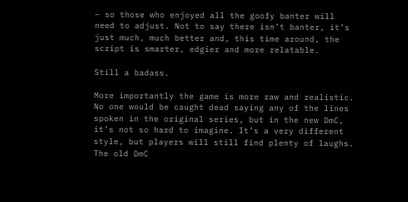– so those who enjoyed all the goofy banter will need to adjust. Not to say there isn’t banter, it’s just much, much better and, this time around, the script is smarter, edgier and more relatable.

Still a badass.

More importantly the game is more raw and realistic. No one would be caught dead saying any of the lines spoken in the original series, but in the new DmC, it’s not so hard to imagine. It’s a very different style, but players will still find plenty of laughs. The old DmC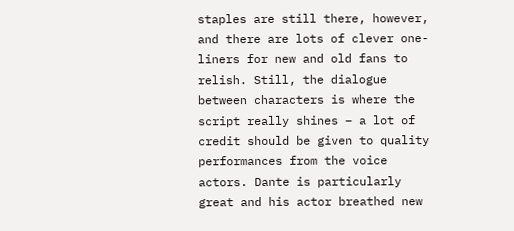staples are still there, however, and there are lots of clever one-liners for new and old fans to relish. Still, the dialogue between characters is where the script really shines – a lot of credit should be given to quality performances from the voice actors. Dante is particularly great and his actor breathed new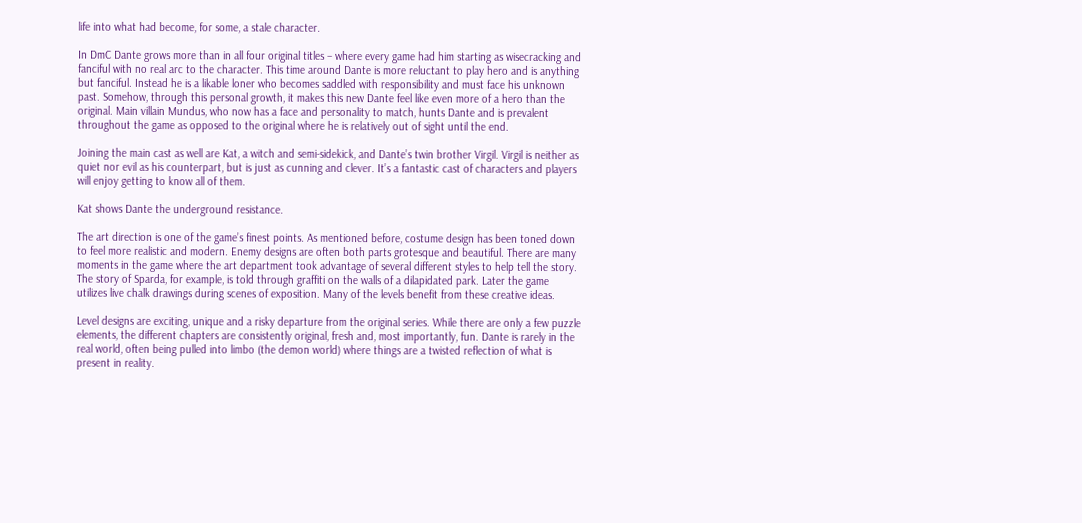life into what had become, for some, a stale character.

In DmC Dante grows more than in all four original titles – where every game had him starting as wisecracking and fanciful with no real arc to the character. This time around Dante is more reluctant to play hero and is anything but fanciful. Instead he is a likable loner who becomes saddled with responsibility and must face his unknown past. Somehow, through this personal growth, it makes this new Dante feel like even more of a hero than the original. Main villain Mundus, who now has a face and personality to match, hunts Dante and is prevalent throughout the game as opposed to the original where he is relatively out of sight until the end.

Joining the main cast as well are Kat, a witch and semi-sidekick, and Dante’s twin brother Virgil. Virgil is neither as quiet nor evil as his counterpart, but is just as cunning and clever. It’s a fantastic cast of characters and players will enjoy getting to know all of them.

Kat shows Dante the underground resistance.

The art direction is one of the game’s finest points. As mentioned before, costume design has been toned down to feel more realistic and modern. Enemy designs are often both parts grotesque and beautiful. There are many moments in the game where the art department took advantage of several different styles to help tell the story. The story of Sparda, for example, is told through graffiti on the walls of a dilapidated park. Later the game utilizes live chalk drawings during scenes of exposition. Many of the levels benefit from these creative ideas.

Level designs are exciting, unique and a risky departure from the original series. While there are only a few puzzle elements, the different chapters are consistently original, fresh and, most importantly, fun. Dante is rarely in the real world, often being pulled into limbo (the demon world) where things are a twisted reflection of what is present in reality.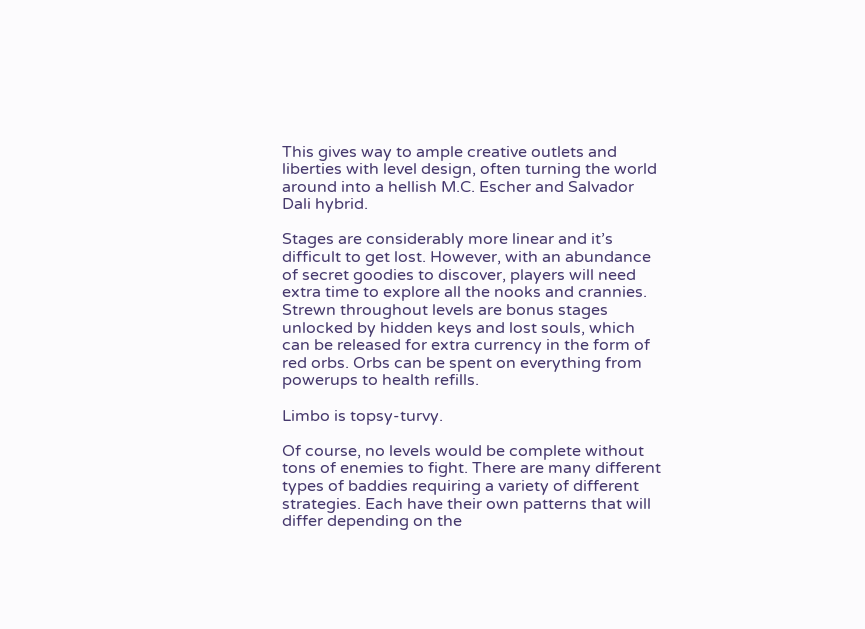This gives way to ample creative outlets and liberties with level design, often turning the world around into a hellish M.C. Escher and Salvador Dali hybrid.

Stages are considerably more linear and it’s difficult to get lost. However, with an abundance of secret goodies to discover, players will need extra time to explore all the nooks and crannies. Strewn throughout levels are bonus stages unlocked by hidden keys and lost souls, which can be released for extra currency in the form of red orbs. Orbs can be spent on everything from powerups to health refills.

Limbo is topsy-turvy.

Of course, no levels would be complete without tons of enemies to fight. There are many different types of baddies requiring a variety of different strategies. Each have their own patterns that will differ depending on the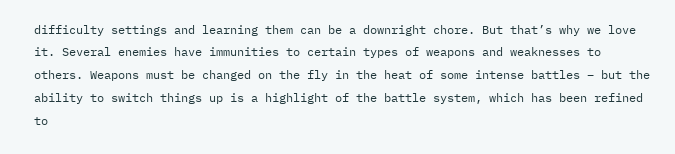difficulty settings and learning them can be a downright chore. But that’s why we love it. Several enemies have immunities to certain types of weapons and weaknesses to others. Weapons must be changed on the fly in the heat of some intense battles – but the ability to switch things up is a highlight of the battle system, which has been refined to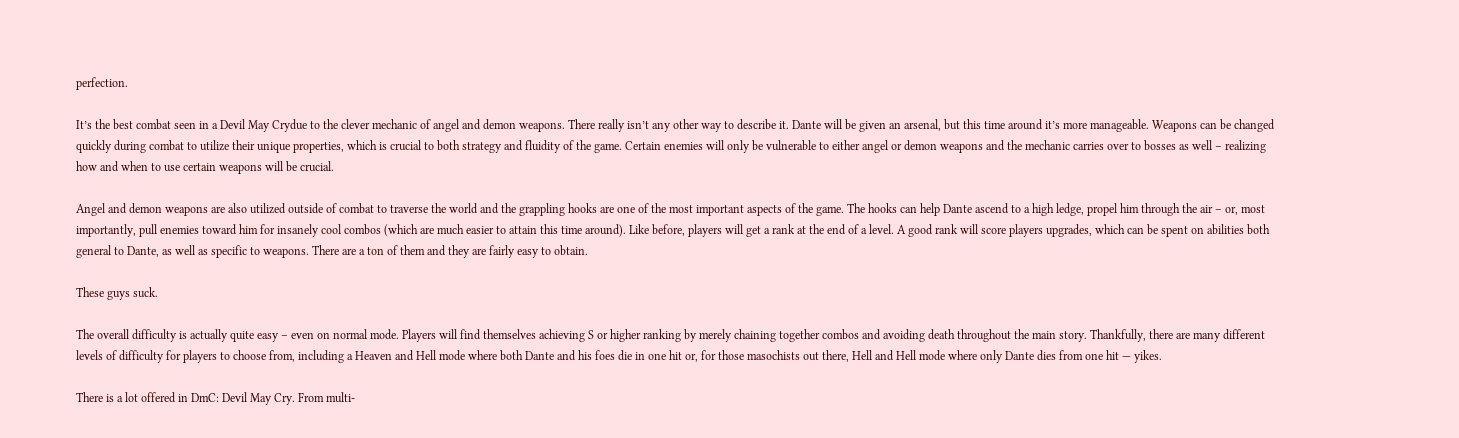perfection.

It’s the best combat seen in a Devil May Crydue to the clever mechanic of angel and demon weapons. There really isn’t any other way to describe it. Dante will be given an arsenal, but this time around it’s more manageable. Weapons can be changed quickly during combat to utilize their unique properties, which is crucial to both strategy and fluidity of the game. Certain enemies will only be vulnerable to either angel or demon weapons and the mechanic carries over to bosses as well – realizing how and when to use certain weapons will be crucial.

Angel and demon weapons are also utilized outside of combat to traverse the world and the grappling hooks are one of the most important aspects of the game. The hooks can help Dante ascend to a high ledge, propel him through the air – or, most importantly, pull enemies toward him for insanely cool combos (which are much easier to attain this time around). Like before, players will get a rank at the end of a level. A good rank will score players upgrades, which can be spent on abilities both general to Dante, as well as specific to weapons. There are a ton of them and they are fairly easy to obtain.

These guys suck.

The overall difficulty is actually quite easy – even on normal mode. Players will find themselves achieving S or higher ranking by merely chaining together combos and avoiding death throughout the main story. Thankfully, there are many different levels of difficulty for players to choose from, including a Heaven and Hell mode where both Dante and his foes die in one hit or, for those masochists out there, Hell and Hell mode where only Dante dies from one hit — yikes.

There is a lot offered in DmC: Devil May Cry. From multi-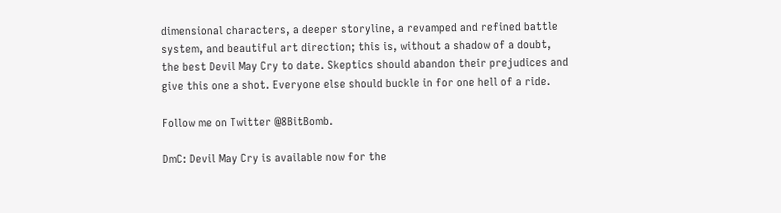dimensional characters, a deeper storyline, a revamped and refined battle system, and beautiful art direction; this is, without a shadow of a doubt, the best Devil May Cry to date. Skeptics should abandon their prejudices and give this one a shot. Everyone else should buckle in for one hell of a ride.

Follow me on Twitter @8BitBomb.

DmC: Devil May Cry is available now for the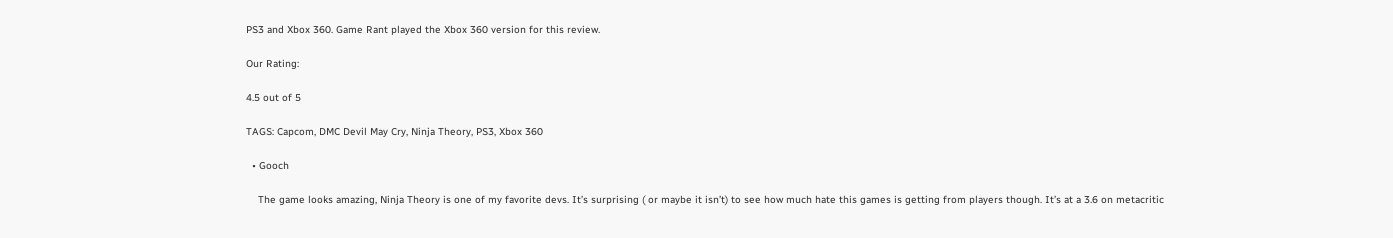PS3 and Xbox 360. Game Rant played the Xbox 360 version for this review.

Our Rating:

4.5 out of 5

TAGS: Capcom, DMC Devil May Cry, Ninja Theory, PS3, Xbox 360

  • Gooch

    The game looks amazing, Ninja Theory is one of my favorite devs. It’s surprising ( or maybe it isn’t) to see how much hate this games is getting from players though. It’s at a 3.6 on metacritic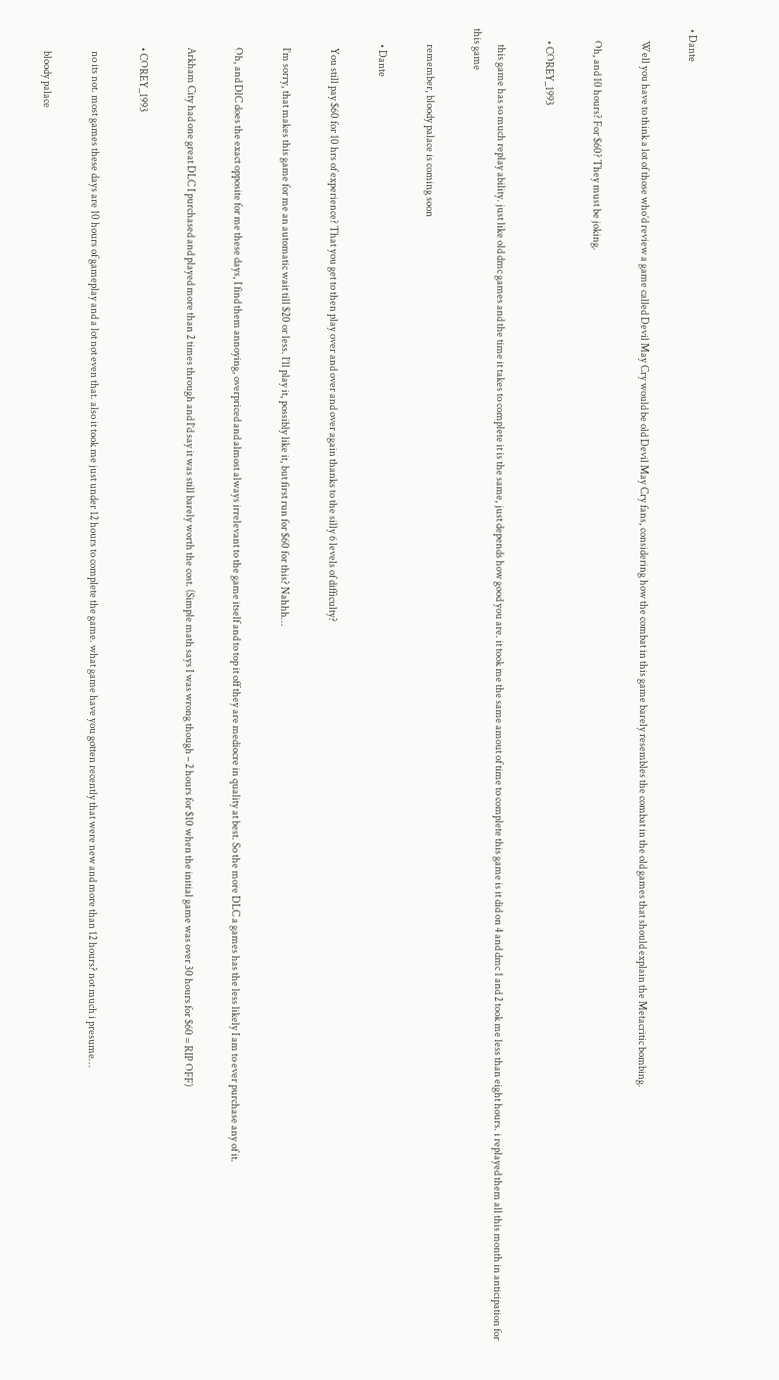• Dante

      Well you have to think a lot of those who’d review a game called Devil May Cry would be old Devil May Cry fans, considering how the combat in this game barely resembles the combat in the old games that should explain the Metacritic bombing.

      Oh, and 10 hours? For $60? They must be joking.

      • COREY_1993

        this game has so much replay ability. just like old dmc games and the time it takes to complete it is the same, just depends how good you are. it took me the same amout of time to complete this game is it did on 4 and dmc 1 and 2 took me less than eight hours. i replayed them all this month in anticipation for this game

        remember, bloody palace is coming soon

        • Dante

          You still pay $60 for 10 hrs of experience? That you get to then play over and over and over again thanks to the silly 6 levels of difficulty?

          I’m sorry, that makes this game for me an automatic wait till $20 or less. I’ll play it, possibly like it, but first run for $60 for this? Nahhh…

          Oh, and DlC does the exact opposite for me these days, I find them annoying, overpriced and almost always irrelevant to the game itself and to top it off they are mediocre in quality at best. So the more DLC a games has the less likely I am to ever purchase any of it.

          Arkham City had one great DLC I purchased and played more than 2 times through and I’d say it was still barely worth the cost. (Simple math says I was wrong though – 2 hours for $10 when the initial game was over 30 hours for $60 = RIP OFF)

          • COREY_1993

            no its not. most games these days are 10 hours of gameplay and a lot not even that. also it took me just under 12 hours to complete the game. what game have you gotten recently that were new and more than 12 hours? not much i presume…

            bloody palace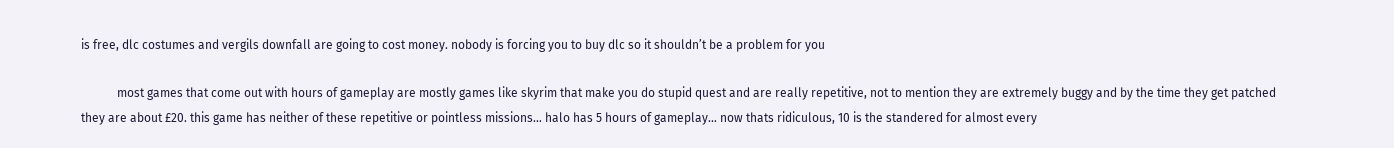is free, dlc costumes and vergils downfall are going to cost money. nobody is forcing you to buy dlc so it shouldn’t be a problem for you

            most games that come out with hours of gameplay are mostly games like skyrim that make you do stupid quest and are really repetitive, not to mention they are extremely buggy and by the time they get patched they are about £20. this game has neither of these repetitive or pointless missions… halo has 5 hours of gameplay… now thats ridiculous, 10 is the standered for almost every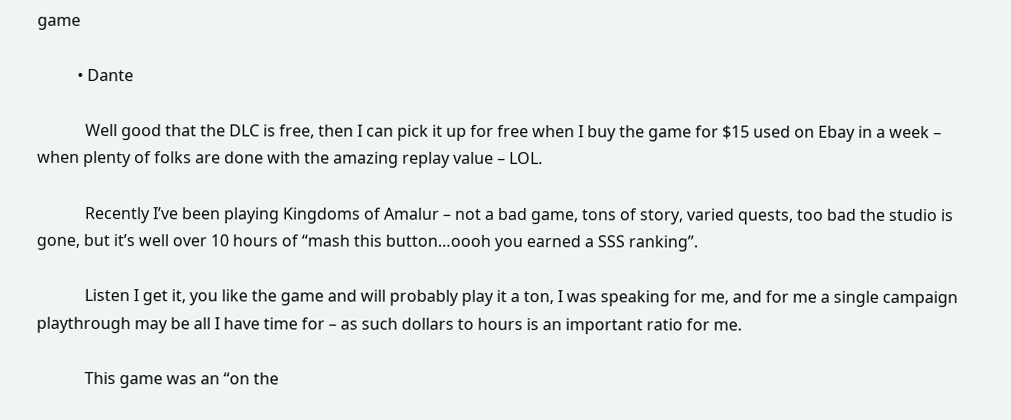game

          • Dante

            Well good that the DLC is free, then I can pick it up for free when I buy the game for $15 used on Ebay in a week – when plenty of folks are done with the amazing replay value – LOL.

            Recently I’ve been playing Kingdoms of Amalur – not a bad game, tons of story, varied quests, too bad the studio is gone, but it’s well over 10 hours of “mash this button…oooh you earned a SSS ranking”.

            Listen I get it, you like the game and will probably play it a ton, I was speaking for me, and for me a single campaign playthrough may be all I have time for – as such dollars to hours is an important ratio for me.

            This game was an “on the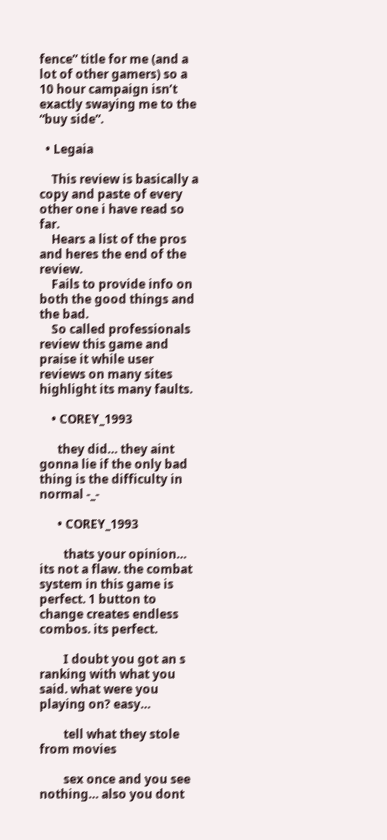fence” title for me (and a lot of other gamers) so a 10 hour campaign isn’t exactly swaying me to the “buy side”.

  • Legaia

    This review is basically a copy and paste of every other one i have read so far.
    Hears a list of the pros and heres the end of the review.
    Fails to provide info on both the good things and the bad.
    So called professionals review this game and praise it while user reviews on many sites highlight its many faults.

    • COREY_1993

      they did… they aint gonna lie if the only bad thing is the difficulty in normal -_-

      • COREY_1993

        thats your opinion… its not a flaw. the combat system in this game is perfect. 1 button to change creates endless combos. its perfect.

        I doubt you got an s ranking with what you said. what were you playing on? easy…

        tell what they stole from movies

        sex once and you see nothing… also you dont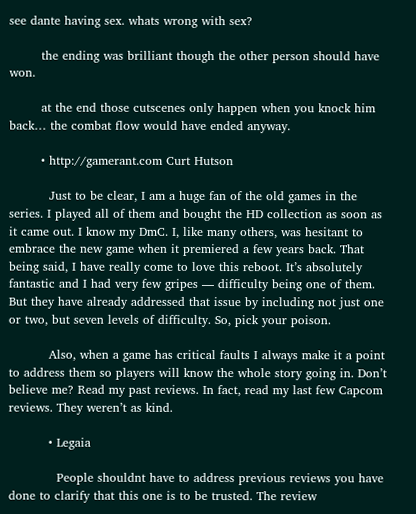see dante having sex. whats wrong with sex?

        the ending was brilliant though the other person should have won.

        at the end those cutscenes only happen when you knock him back… the combat flow would have ended anyway.

        • http://gamerant.com Curt Hutson

          Just to be clear, I am a huge fan of the old games in the series. I played all of them and bought the HD collection as soon as it came out. I know my DmC. I, like many others, was hesitant to embrace the new game when it premiered a few years back. That being said, I have really come to love this reboot. It’s absolutely fantastic and I had very few gripes — difficulty being one of them. But they have already addressed that issue by including not just one or two, but seven levels of difficulty. So, pick your poison.

          Also, when a game has critical faults I always make it a point to address them so players will know the whole story going in. Don’t believe me? Read my past reviews. In fact, read my last few Capcom reviews. They weren’t as kind.

          • Legaia

            People shouldnt have to address previous reviews you have done to clarify that this one is to be trusted. The review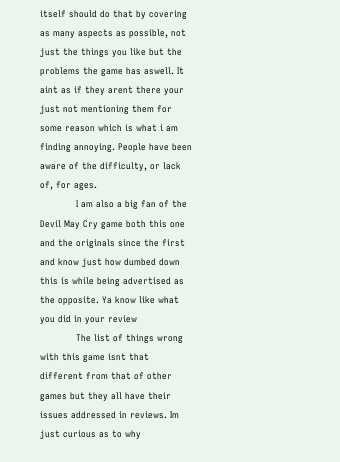itself should do that by covering as many aspects as possible, not just the things you like but the problems the game has aswell. It aint as if they arent there your just not mentioning them for some reason which is what i am finding annoying. People have been aware of the difficulty, or lack of, for ages.
            I am also a big fan of the Devil May Cry game both this one and the originals since the first and know just how dumbed down this is while being advertised as the opposite. Ya know like what you did in your review
            The list of things wrong with this game isnt that different from that of other games but they all have their issues addressed in reviews. Im just curious as to why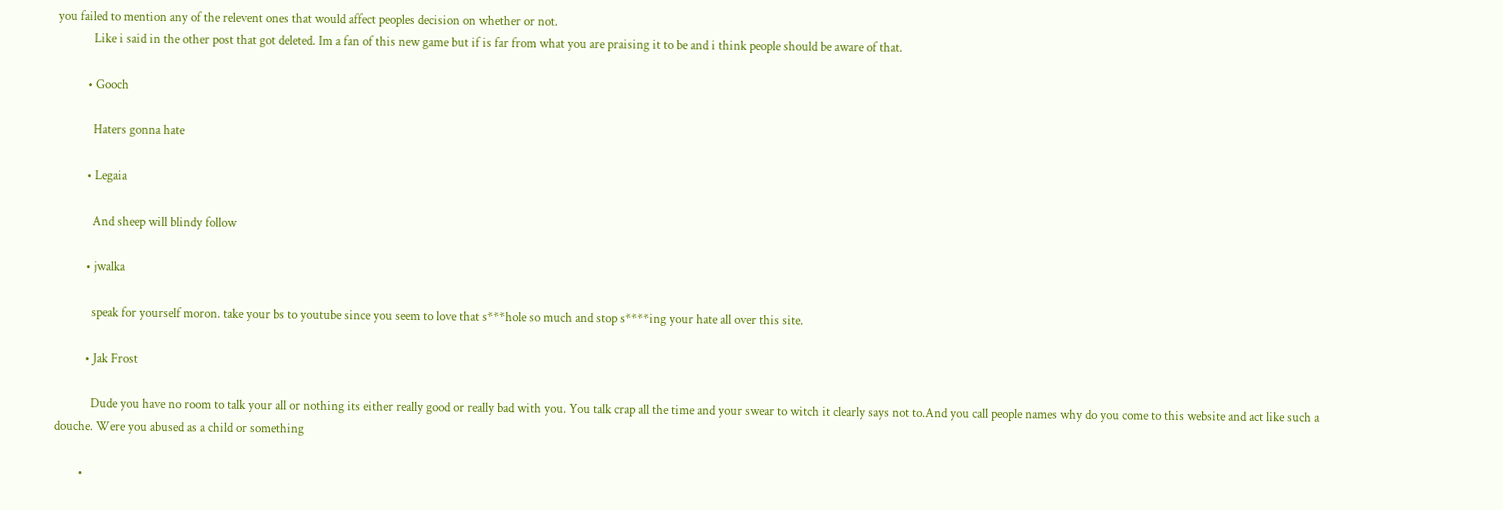you failed to mention any of the relevent ones that would affect peoples decision on whether or not.
            Like i said in the other post that got deleted. Im a fan of this new game but if is far from what you are praising it to be and i think people should be aware of that.

          • Gooch

            Haters gonna hate

          • Legaia

            And sheep will blindy follow

          • jwalka

            speak for yourself moron. take your bs to youtube since you seem to love that s***hole so much and stop s****ing your hate all over this site.

          • Jak Frost

            Dude you have no room to talk your all or nothing its either really good or really bad with you. You talk crap all the time and your swear to witch it clearly says not to.And you call people names why do you come to this website and act like such a douche. Were you abused as a child or something

        •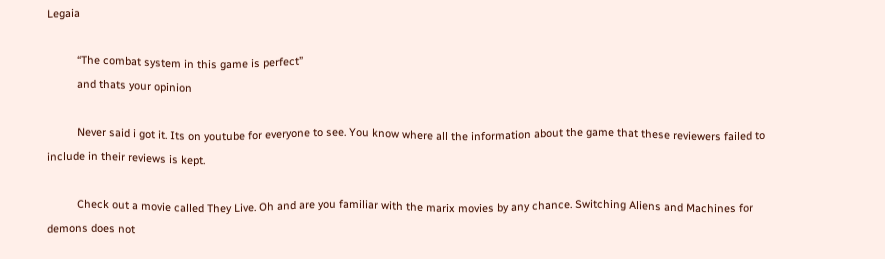Legaia

          “The combat system in this game is perfect”
          and thats your opinion

          Never said i got it. Its on youtube for everyone to see. You know where all the information about the game that these reviewers failed to include in their reviews is kept.

          Check out a movie called They Live. Oh and are you familiar with the marix movies by any chance. Switching Aliens and Machines for demons does not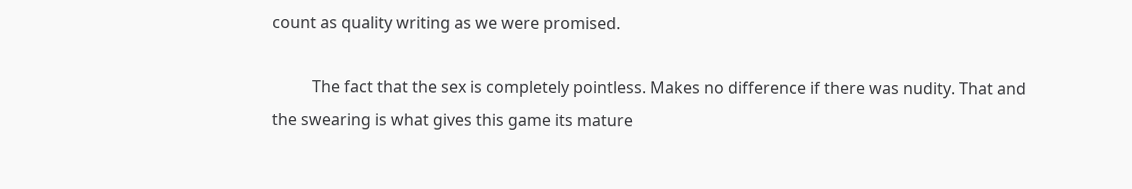count as quality writing as we were promised.

          The fact that the sex is completely pointless. Makes no difference if there was nudity. That and the swearing is what gives this game its mature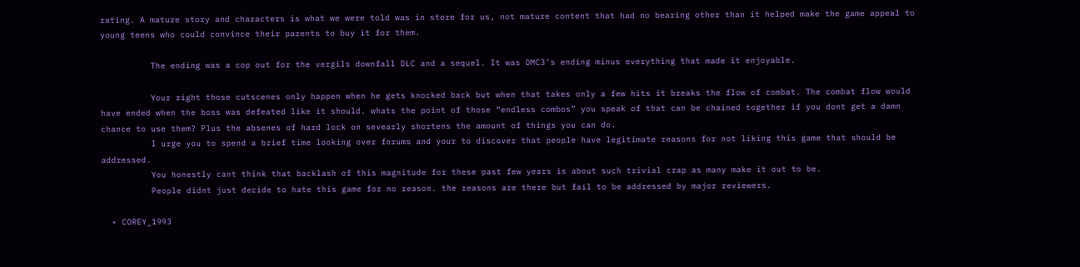rating. A mature story and characters is what we were told was in store for us, not mature content that had no bearing other than it helped make the game appeal to young teens who could convince their parents to buy it for them.

          The ending was a cop out for the vergils downfall DLC and a sequel. It was DMC3’s ending minus everything that made it enjoyable.

          Your right those cutscenes only happen when he gets knocked back but when that takes only a few hits it breaks the flow of combat. The combat flow would have ended when the boss was defeated like it should. whats the point of those “endless combos” you speak of that can be chained together if you dont get a damn chance to use them? Plus the absenes of hard lock on sevearly shortens the amount of things you can do.
          I urge you to spend a brief time looking over forums and your to discover that people have legitimate reasons for not liking this game that should be addressed.
          You honestly cant think that backlash of this magnitude for these past few years is about such trivial crap as many make it out to be.
          People didnt just decide to hate this game for no reason. the reasons are there but fail to be addressed by major reviewers.

  • COREY_1993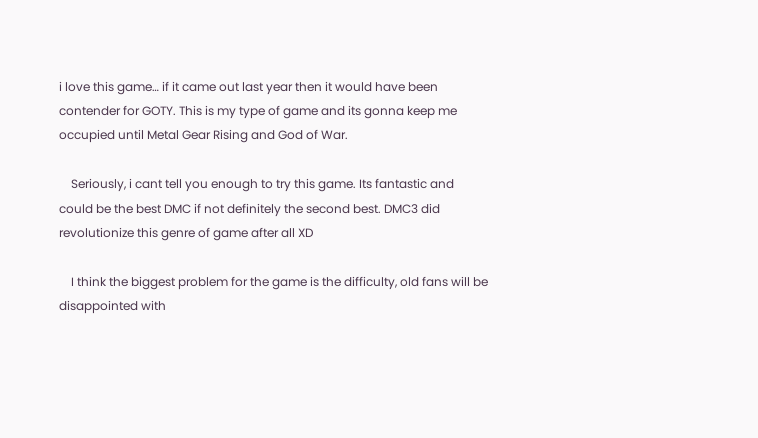i love this game… if it came out last year then it would have been contender for GOTY. This is my type of game and its gonna keep me occupied until Metal Gear Rising and God of War.

    Seriously, i cant tell you enough to try this game. Its fantastic and could be the best DMC if not definitely the second best. DMC3 did revolutionize this genre of game after all XD

    I think the biggest problem for the game is the difficulty, old fans will be disappointed with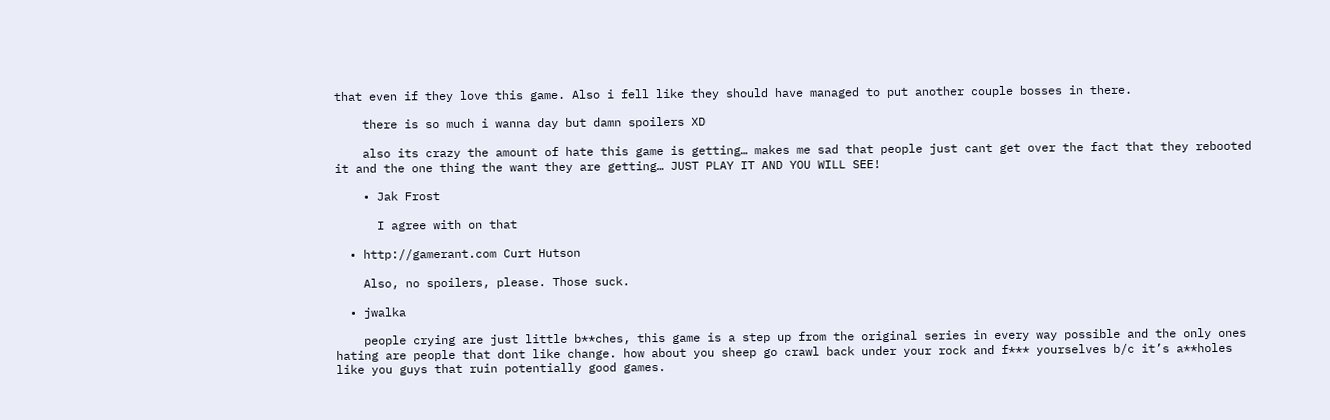that even if they love this game. Also i fell like they should have managed to put another couple bosses in there.

    there is so much i wanna day but damn spoilers XD

    also its crazy the amount of hate this game is getting… makes me sad that people just cant get over the fact that they rebooted it and the one thing the want they are getting… JUST PLAY IT AND YOU WILL SEE!

    • Jak Frost

      I agree with on that

  • http://gamerant.com Curt Hutson

    Also, no spoilers, please. Those suck.

  • jwalka

    people crying are just little b**ches, this game is a step up from the original series in every way possible and the only ones hating are people that dont like change. how about you sheep go crawl back under your rock and f*** yourselves b/c it’s a**holes like you guys that ruin potentially good games.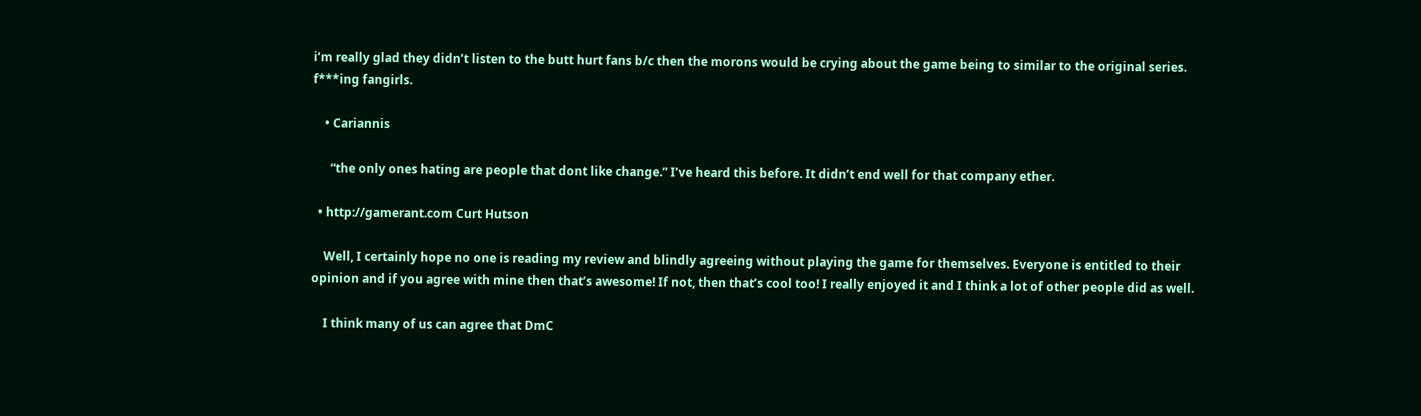i’m really glad they didn’t listen to the butt hurt fans b/c then the morons would be crying about the game being to similar to the original series. f***ing fangirls.

    • Cariannis

      “the only ones hating are people that dont like change.” I’ve heard this before. It didn’t end well for that company ether.

  • http://gamerant.com Curt Hutson

    Well, I certainly hope no one is reading my review and blindly agreeing without playing the game for themselves. Everyone is entitled to their opinion and if you agree with mine then that’s awesome! If not, then that’s cool too! I really enjoyed it and I think a lot of other people did as well.

    I think many of us can agree that DmC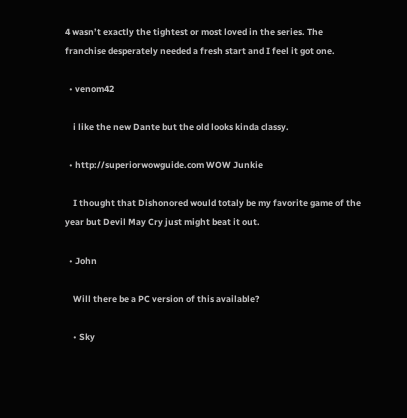4 wasn’t exactly the tightest or most loved in the series. The franchise desperately needed a fresh start and I feel it got one.

  • venom42

    i like the new Dante but the old looks kinda classy.

  • http://superiorwowguide.com WOW Junkie

    I thought that Dishonored would totaly be my favorite game of the year but Devil May Cry just might beat it out.

  • John

    Will there be a PC version of this available?

    • Sky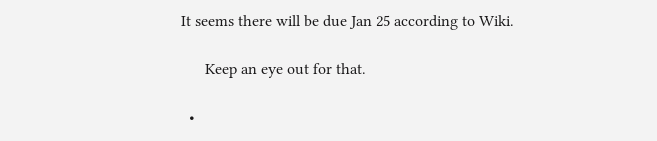It seems there will be due Jan 25 according to Wiki.

      Keep an eye out for that.

  •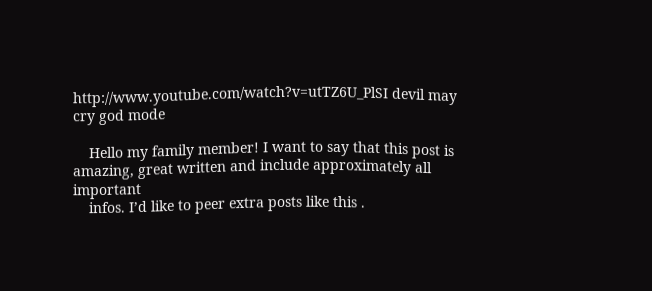http://www.youtube.com/watch?v=utTZ6U_PlSI devil may cry god mode

    Hello my family member! I want to say that this post is amazing, great written and include approximately all important
    infos. I’d like to peer extra posts like this .